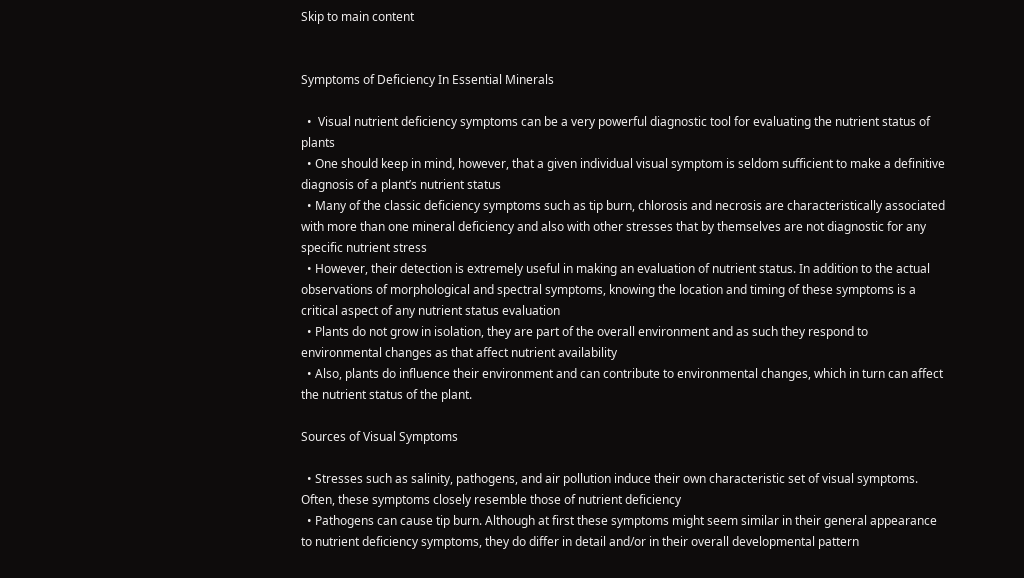Skip to main content


Symptoms of Deficiency In Essential Minerals

  •  Visual nutrient deficiency symptoms can be a very powerful diagnostic tool for evaluating the nutrient status of plants
  • One should keep in mind, however, that a given individual visual symptom is seldom sufficient to make a definitive diagnosis of a plant’s nutrient status
  • Many of the classic deficiency symptoms such as tip burn, chlorosis and necrosis are characteristically associated with more than one mineral deficiency and also with other stresses that by themselves are not diagnostic for any specific nutrient stress
  • However, their detection is extremely useful in making an evaluation of nutrient status. In addition to the actual observations of morphological and spectral symptoms, knowing the location and timing of these symptoms is a critical aspect of any nutrient status evaluation
  • Plants do not grow in isolation, they are part of the overall environment and as such they respond to environmental changes as that affect nutrient availability
  • Also, plants do influence their environment and can contribute to environmental changes, which in turn can affect the nutrient status of the plant.

Sources of Visual Symptoms

  • Stresses such as salinity, pathogens, and air pollution induce their own characteristic set of visual symptoms. Often, these symptoms closely resemble those of nutrient deficiency
  • Pathogens can cause tip burn. Although at first these symptoms might seem similar in their general appearance to nutrient deficiency symptoms, they do differ in detail and/or in their overall developmental pattern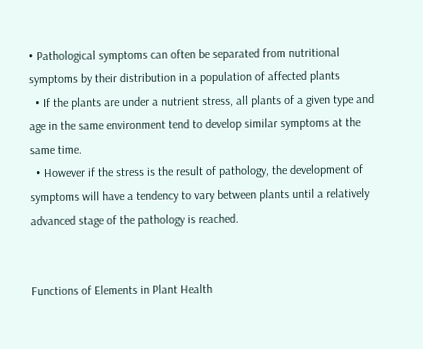• Pathological symptoms can often be separated from nutritional symptoms by their distribution in a population of affected plants
  • If the plants are under a nutrient stress, all plants of a given type and age in the same environment tend to develop similar symptoms at the same time.
  • However if the stress is the result of pathology, the development of symptoms will have a tendency to vary between plants until a relatively advanced stage of the pathology is reached.


Functions of Elements in Plant Health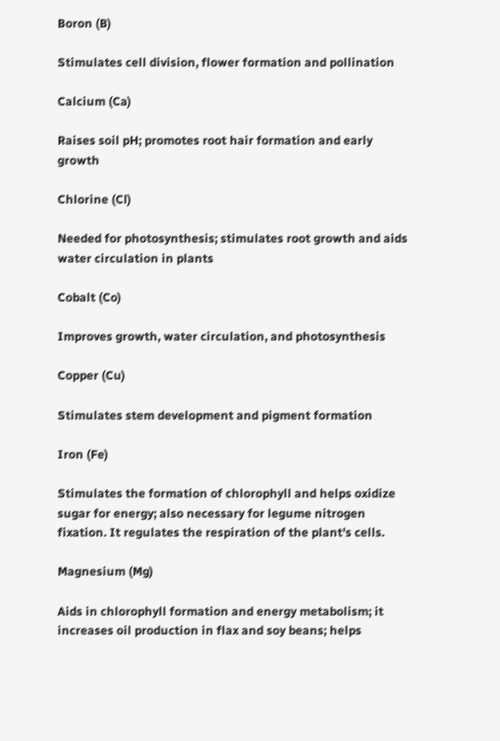Boron (B)

Stimulates cell division, flower formation and pollination

Calcium (Ca)

Raises soil pH; promotes root hair formation and early growth

Chlorine (Cl)

Needed for photosynthesis; stimulates root growth and aids water circulation in plants

Cobalt (Co)

Improves growth, water circulation, and photosynthesis

Copper (Cu)

Stimulates stem development and pigment formation

Iron (Fe)

Stimulates the formation of chlorophyll and helps oxidize sugar for energy; also necessary for legume nitrogen fixation. It regulates the respiration of the plant's cells.

Magnesium (Mg)

Aids in chlorophyll formation and energy metabolism; it increases oil production in flax and soy beans; helps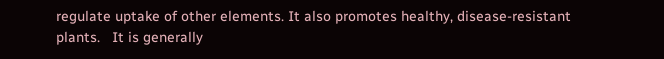regulate uptake of other elements. It also promotes healthy, disease-resistant plants.   It is generally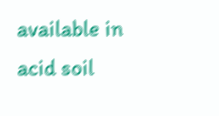available in acid soil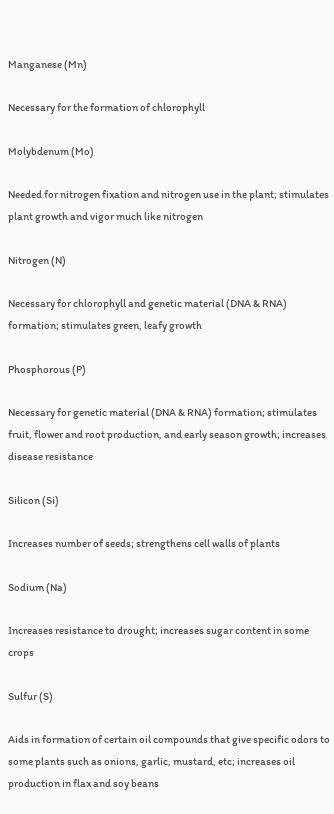Manganese (Mn)

Necessary for the formation of chlorophyll

Molybdenum (Mo)

Needed for nitrogen fixation and nitrogen use in the plant; stimulates plant growth and vigor much like nitrogen

Nitrogen (N)

Necessary for chlorophyll and genetic material (DNA & RNA) formation; stimulates green, leafy growth

Phosphorous (P)

Necessary for genetic material (DNA & RNA) formation; stimulates fruit, flower and root production, and early season growth; increases disease resistance

Silicon (Si)

Increases number of seeds; strengthens cell walls of plants

Sodium (Na)

Increases resistance to drought; increases sugar content in some crops

Sulfur (S)

Aids in formation of certain oil compounds that give specific odors to some plants such as onions, garlic, mustard, etc; increases oil production in flax and soy beans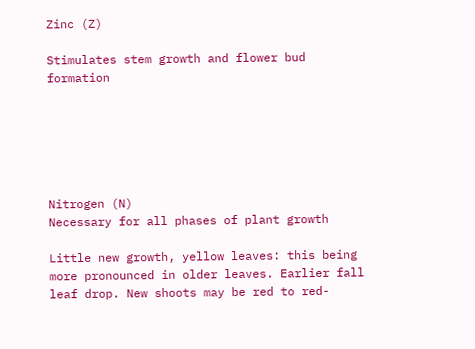Zinc (Z)

Stimulates stem growth and flower bud formation






Nitrogen (N)
Necessary for all phases of plant growth

Little new growth, yellow leaves: this being more pronounced in older leaves. Earlier fall leaf drop. New shoots may be red to red-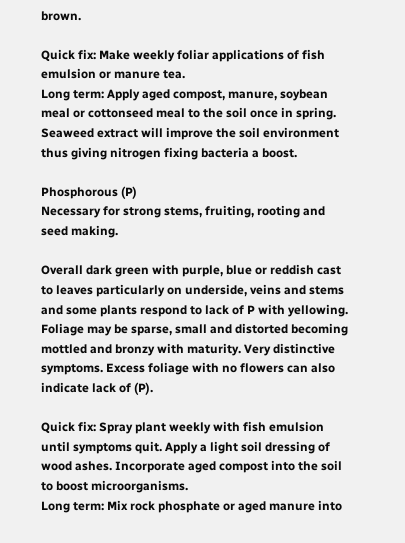brown.

Quick fix: Make weekly foliar applications of fish emulsion or manure tea.
Long term: Apply aged compost, manure, soybean meal or cottonseed meal to the soil once in spring. Seaweed extract will improve the soil environment thus giving nitrogen fixing bacteria a boost.

Phosphorous (P)
Necessary for strong stems, fruiting, rooting and seed making.

Overall dark green with purple, blue or reddish cast to leaves particularly on underside, veins and stems and some plants respond to lack of P with yellowing. Foliage may be sparse, small and distorted becoming mottled and bronzy with maturity. Very distinctive symptoms. Excess foliage with no flowers can also indicate lack of (P).

Quick fix: Spray plant weekly with fish emulsion until symptoms quit. Apply a light soil dressing of wood ashes. Incorporate aged compost into the soil to boost microorganisms.
Long term: Mix rock phosphate or aged manure into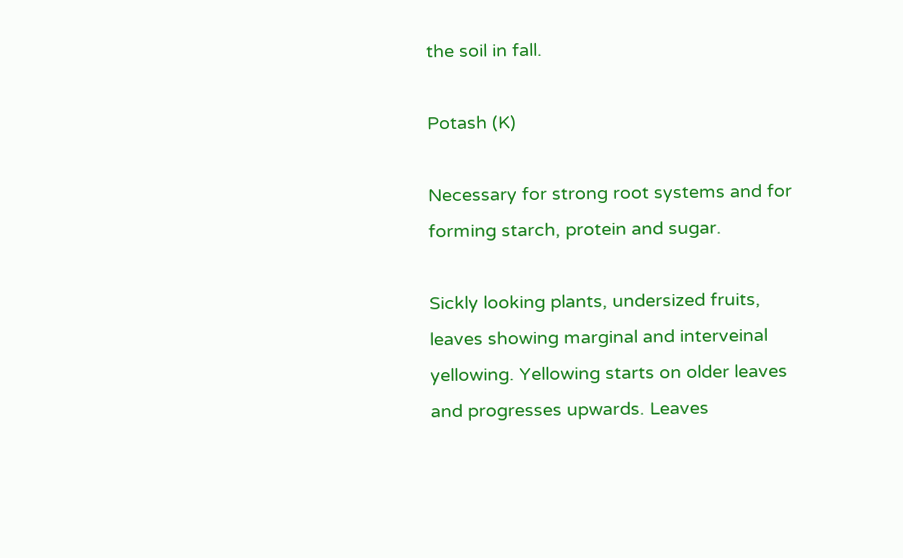the soil in fall.

Potash (K)

Necessary for strong root systems and for forming starch, protein and sugar.

Sickly looking plants, undersized fruits, leaves showing marginal and interveinal yellowing. Yellowing starts on older leaves and progresses upwards. Leaves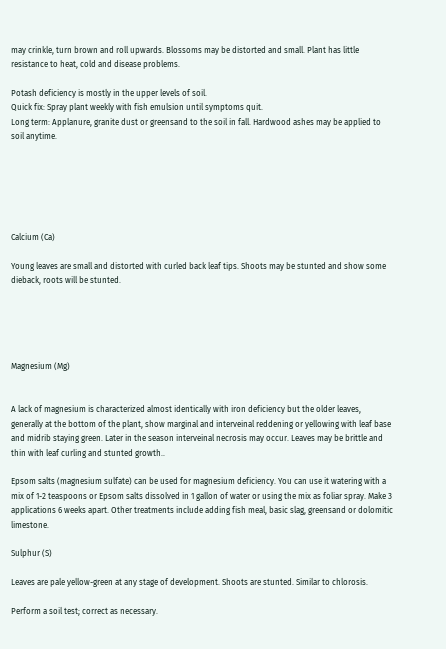may crinkle, turn brown and roll upwards. Blossoms may be distorted and small. Plant has little resistance to heat, cold and disease problems.

Potash deficiency is mostly in the upper levels of soil.
Quick fix: Spray plant weekly with fish emulsion until symptoms quit.
Long term: Applanure, granite dust or greensand to the soil in fall. Hardwood ashes may be applied to soil anytime.






Calcium (Ca)

Young leaves are small and distorted with curled back leaf tips. Shoots may be stunted and show some dieback, roots will be stunted.





Magnesium (Mg)


A lack of magnesium is characterized almost identically with iron deficiency but the older leaves, generally at the bottom of the plant, show marginal and interveinal reddening or yellowing with leaf base and midrib staying green. Later in the season interveinal necrosis may occur. Leaves may be brittle and thin with leaf curling and stunted growth..

Epsom salts (magnesium sulfate) can be used for magnesium deficiency. You can use it watering with a mix of 1-2 teaspoons or Epsom salts dissolved in 1 gallon of water or using the mix as foliar spray. Make 3 applications 6 weeks apart. Other treatments include adding fish meal, basic slag, greensand or dolomitic limestone.

Sulphur (S)

Leaves are pale yellow-green at any stage of development. Shoots are stunted. Similar to chlorosis.

Perform a soil test; correct as necessary.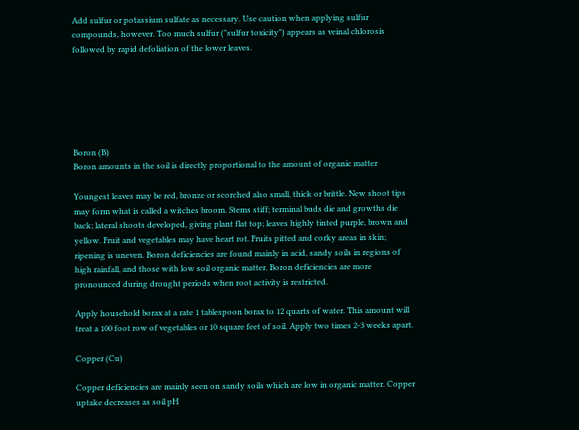Add sulfur or potassium sulfate as necessary. Use caution when applying sulfur compounds, however. Too much sulfur ("sulfur toxicity") appears as veinal chlorosis followed by rapid defoliation of the lower leaves.






Boron (B)
Boron amounts in the soil is directly proportional to the amount of organic matter

Youngest leaves may be red, bronze or scorched also small, thick or brittle. New shoot tips may form what is called a witches broom. Stems stiff; terminal buds die and growths die back; lateral shoots developed, giving plant flat top; leaves highly tinted purple, brown and yellow. Fruit and vegetables may have heart rot. Fruits pitted and corky areas in skin; ripening is uneven. Boron deficiencies are found mainly in acid, sandy soils in regions of high rainfall, and those with low soil organic matter. Boron deficiencies are more pronounced during drought periods when root activity is restricted.

Apply household borax at a rate 1 tablespoon borax to 12 quarts of water. This amount will treat a 100 foot row of vegetables or 10 square feet of soil. Apply two times 2-3 weeks apart.

Copper (Cu)

Copper deficiencies are mainly seen on sandy soils which are low in organic matter. Copper uptake decreases as soil pH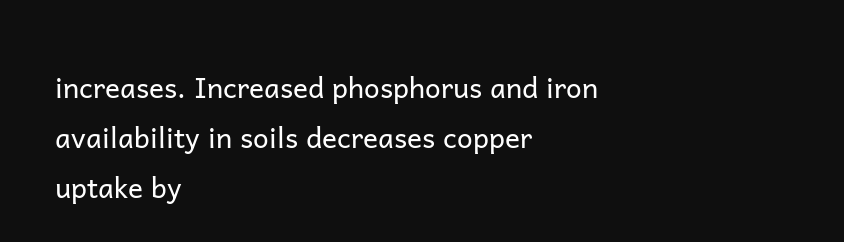increases. Increased phosphorus and iron availability in soils decreases copper uptake by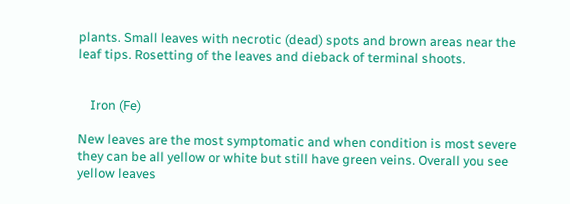plants. Small leaves with necrotic (dead) spots and brown areas near the leaf tips. Rosetting of the leaves and dieback of terminal shoots.


    Iron (Fe)

New leaves are the most symptomatic and when condition is most severe they can be all yellow or white but still have green veins. Overall you see yellow leaves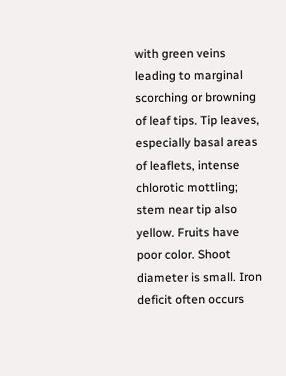with green veins leading to marginal scorching or browning of leaf tips. Tip leaves, especially basal areas of leaflets, intense chlorotic mottling; stem near tip also yellow. Fruits have poor color. Shoot diameter is small. Iron deficit often occurs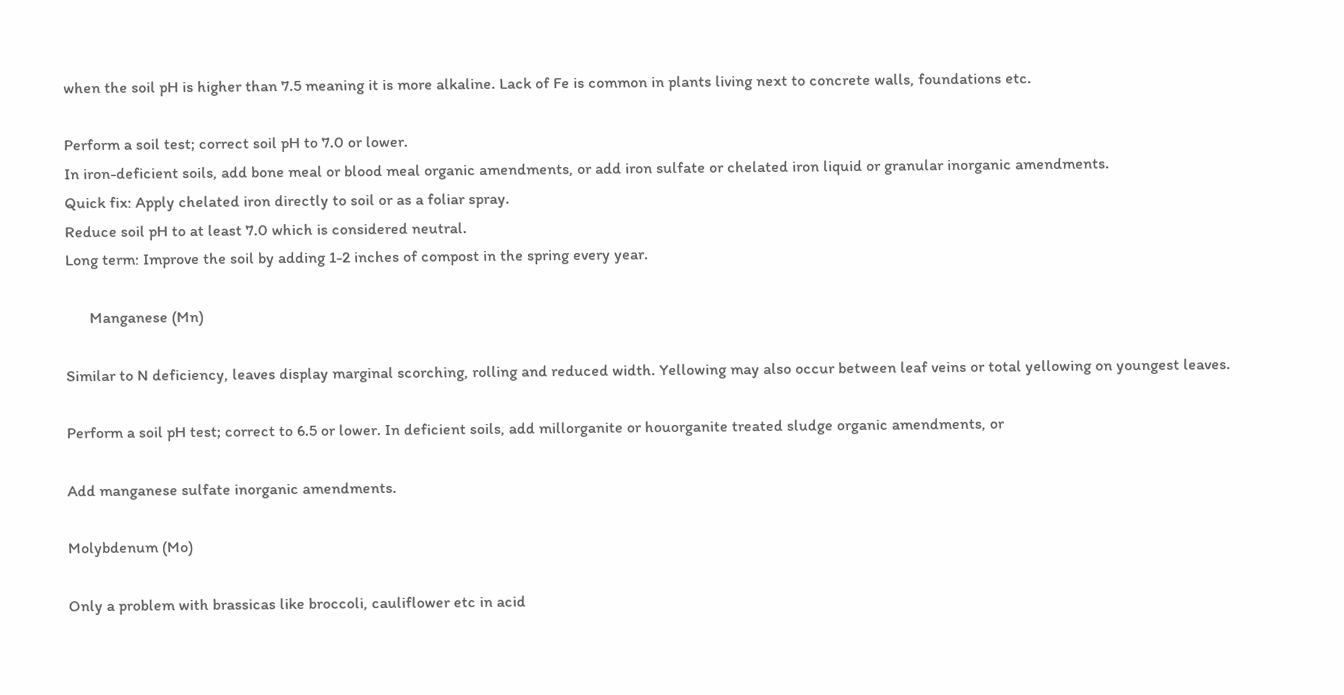when the soil pH is higher than 7.5 meaning it is more alkaline. Lack of Fe is common in plants living next to concrete walls, foundations etc.

Perform a soil test; correct soil pH to 7.0 or lower.
In iron-deficient soils, add bone meal or blood meal organic amendments, or add iron sulfate or chelated iron liquid or granular inorganic amendments.
Quick fix: Apply chelated iron directly to soil or as a foliar spray.
Reduce soil pH to at least 7.0 which is considered neutral.
Long term: Improve the soil by adding 1-2 inches of compost in the spring every year.

      Manganese (Mn)

Similar to N deficiency, leaves display marginal scorching, rolling and reduced width. Yellowing may also occur between leaf veins or total yellowing on youngest leaves.

Perform a soil pH test; correct to 6.5 or lower. In deficient soils, add millorganite or houorganite treated sludge organic amendments, or

Add manganese sulfate inorganic amendments.

Molybdenum (Mo)

Only a problem with brassicas like broccoli, cauliflower etc in acid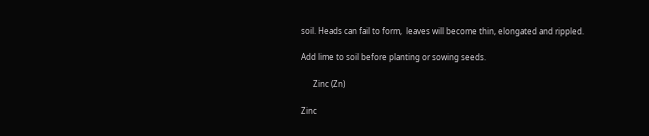soil. Heads can fail to form,  leaves will become thin, elongated and rippled.

Add lime to soil before planting or sowing seeds.

      Zinc (Zn)

Zinc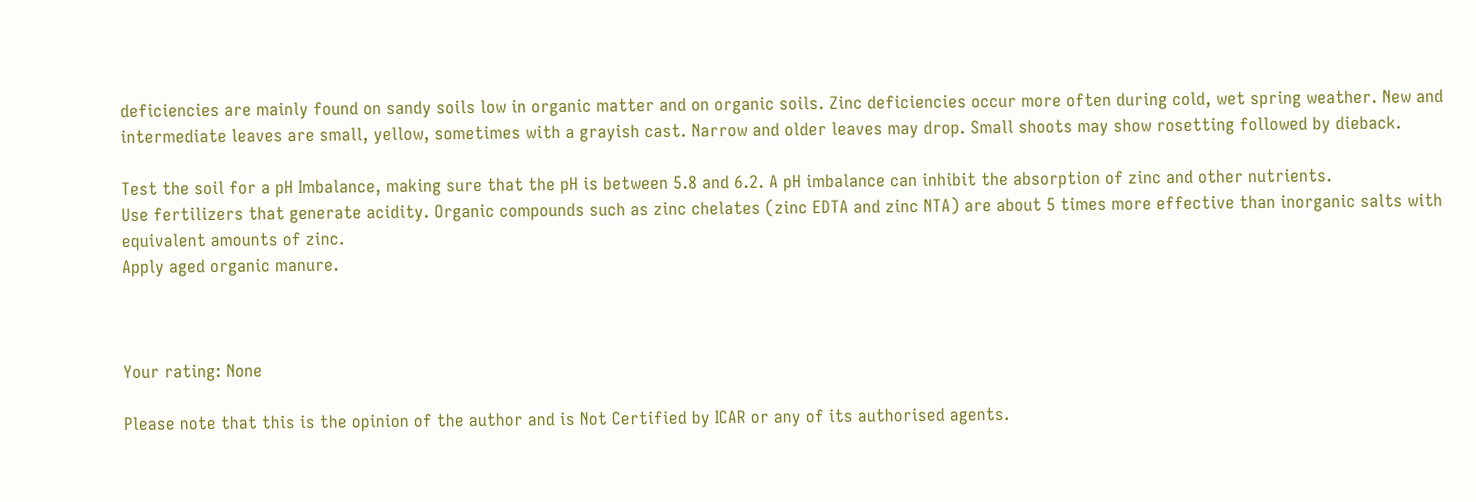deficiencies are mainly found on sandy soils low in organic matter and on organic soils. Zinc deficiencies occur more often during cold, wet spring weather. New and intermediate leaves are small, yellow, sometimes with a grayish cast. Narrow and older leaves may drop. Small shoots may show rosetting followed by dieback.

Test the soil for a pH Imbalance, making sure that the pH is between 5.8 and 6.2. A pH imbalance can inhibit the absorption of zinc and other nutrients.
Use fertilizers that generate acidity. Organic compounds such as zinc chelates (zinc EDTA and zinc NTA) are about 5 times more effective than inorganic salts with equivalent amounts of zinc.
Apply aged organic manure.



Your rating: None

Please note that this is the opinion of the author and is Not Certified by ICAR or any of its authorised agents.